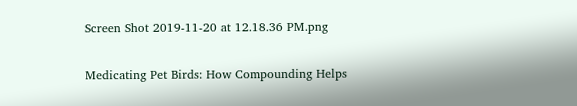Screen Shot 2019-11-20 at 12.18.36 PM.png

Medicating Pet Birds: How Compounding Helps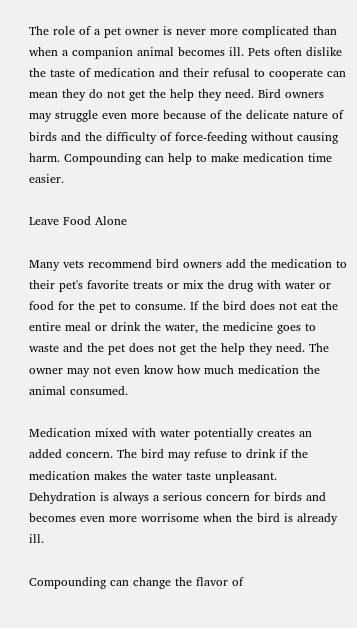The role of a pet owner is never more complicated than when a companion animal becomes ill. Pets often dislike the taste of medication and their refusal to cooperate can mean they do not get the help they need. Bird owners may struggle even more because of the delicate nature of birds and the difficulty of force-feeding without causing harm. Compounding can help to make medication time easier.

Leave Food Alone

Many vets recommend bird owners add the medication to their pet's favorite treats or mix the drug with water or food for the pet to consume. If the bird does not eat the entire meal or drink the water, the medicine goes to waste and the pet does not get the help they need. The owner may not even know how much medication the animal consumed.

Medication mixed with water potentially creates an added concern. The bird may refuse to drink if the medication makes the water taste unpleasant. Dehydration is always a serious concern for birds and becomes even more worrisome when the bird is already ill.

Compounding can change the flavor of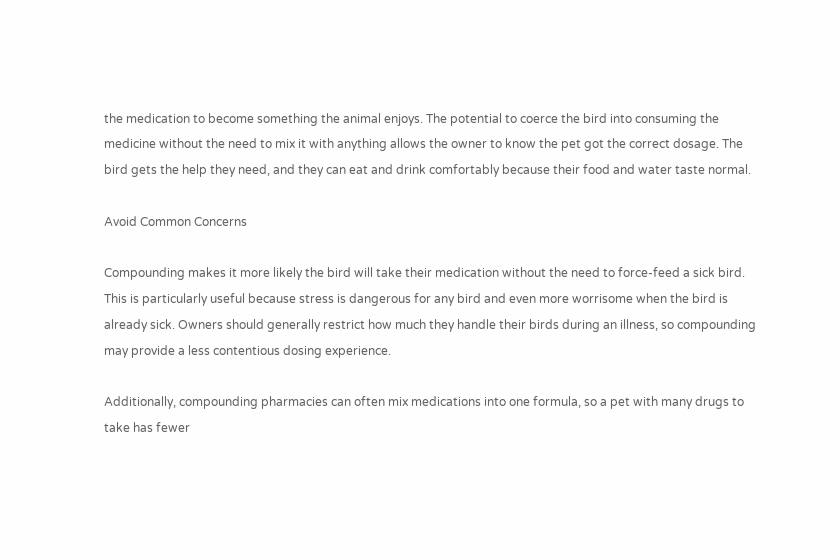the medication to become something the animal enjoys. The potential to coerce the bird into consuming the medicine without the need to mix it with anything allows the owner to know the pet got the correct dosage. The bird gets the help they need, and they can eat and drink comfortably because their food and water taste normal.

Avoid Common Concerns

Compounding makes it more likely the bird will take their medication without the need to force-feed a sick bird. This is particularly useful because stress is dangerous for any bird and even more worrisome when the bird is already sick. Owners should generally restrict how much they handle their birds during an illness, so compounding may provide a less contentious dosing experience.

Additionally, compounding pharmacies can often mix medications into one formula, so a pet with many drugs to take has fewer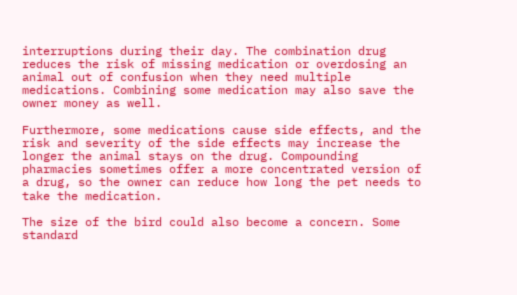interruptions during their day. The combination drug reduces the risk of missing medication or overdosing an animal out of confusion when they need multiple medications. Combining some medication may also save the owner money as well.

Furthermore, some medications cause side effects, and the risk and severity of the side effects may increase the longer the animal stays on the drug. Compounding pharmacies sometimes offer a more concentrated version of a drug, so the owner can reduce how long the pet needs to take the medication.

The size of the bird could also become a concern. Some standard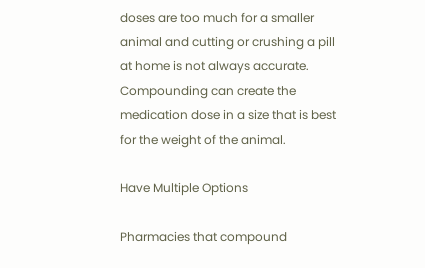doses are too much for a smaller animal and cutting or crushing a pill at home is not always accurate. Compounding can create the medication dose in a size that is best for the weight of the animal.

Have Multiple Options

Pharmacies that compound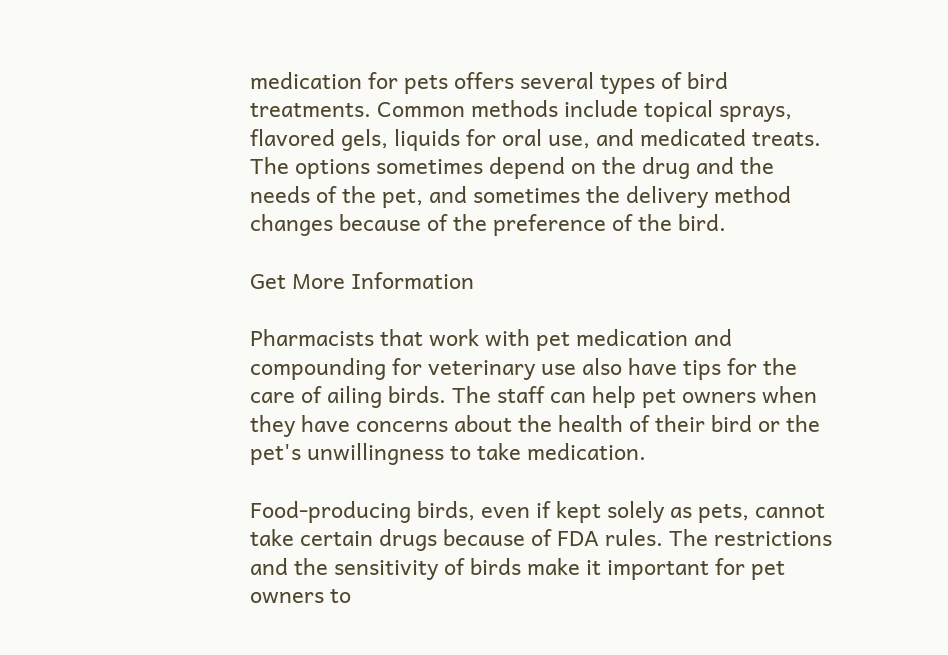medication for pets offers several types of bird treatments. Common methods include topical sprays, flavored gels, liquids for oral use, and medicated treats. The options sometimes depend on the drug and the needs of the pet, and sometimes the delivery method changes because of the preference of the bird.

Get More Information

Pharmacists that work with pet medication and compounding for veterinary use also have tips for the care of ailing birds. The staff can help pet owners when they have concerns about the health of their bird or the pet's unwillingness to take medication.

Food-producing birds, even if kept solely as pets, cannot take certain drugs because of FDA rules. The restrictions and the sensitivity of birds make it important for pet owners to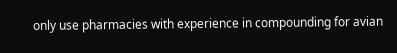only use pharmacies with experience in compounding for avian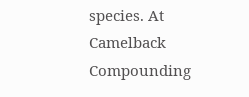species. At Camelback Compounding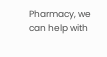Pharmacy, we can help with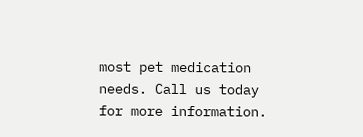most pet medication needs. Call us today for more information.